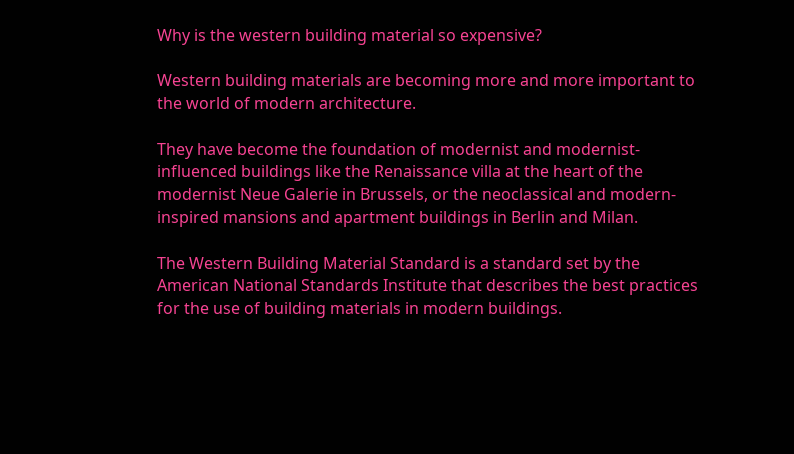Why is the western building material so expensive?

Western building materials are becoming more and more important to the world of modern architecture.

They have become the foundation of modernist and modernist-influenced buildings like the Renaissance villa at the heart of the modernist Neue Galerie in Brussels, or the neoclassical and modern-inspired mansions and apartment buildings in Berlin and Milan.

The Western Building Material Standard is a standard set by the American National Standards Institute that describes the best practices for the use of building materials in modern buildings.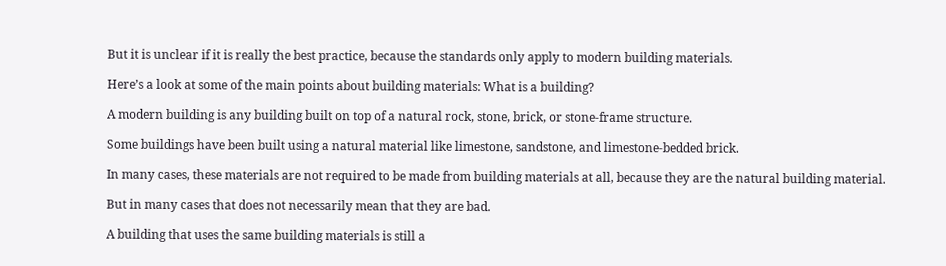But it is unclear if it is really the best practice, because the standards only apply to modern building materials.

Here’s a look at some of the main points about building materials: What is a building?

A modern building is any building built on top of a natural rock, stone, brick, or stone-frame structure.

Some buildings have been built using a natural material like limestone, sandstone, and limestone-bedded brick.

In many cases, these materials are not required to be made from building materials at all, because they are the natural building material.

But in many cases that does not necessarily mean that they are bad.

A building that uses the same building materials is still a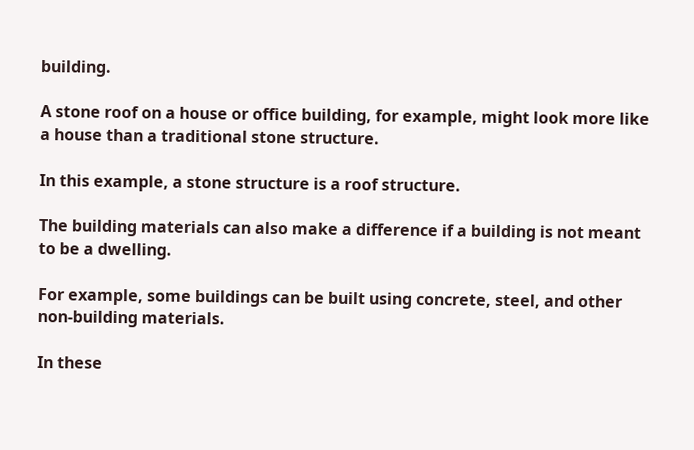building.

A stone roof on a house or office building, for example, might look more like a house than a traditional stone structure.

In this example, a stone structure is a roof structure.

The building materials can also make a difference if a building is not meant to be a dwelling.

For example, some buildings can be built using concrete, steel, and other non-building materials.

In these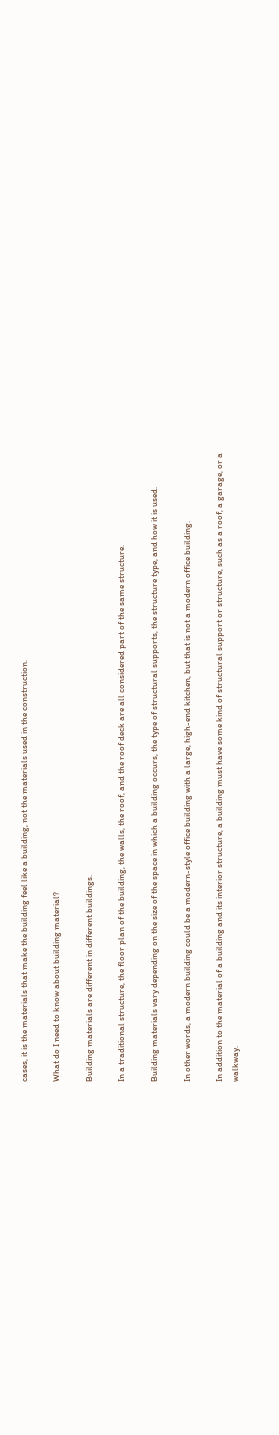cases, it is the materials that make the building feel like a building, not the materials used in the construction.

What do I need to know about building material?

Building materials are different in different buildings.

In a traditional structure, the floor plan of the building, the walls, the roof, and the roof deck are all considered part of the same structure.

Building materials vary depending on the size of the space in which a building occurs, the type of structural supports, the structure type, and how it is used.

In other words, a modern building could be a modern-style office building with a large, high-end kitchen, but that is not a modern office building.

In addition to the material of a building and its interior structure, a building must have some kind of structural support or structure, such as a roof, a garage, or a walkway.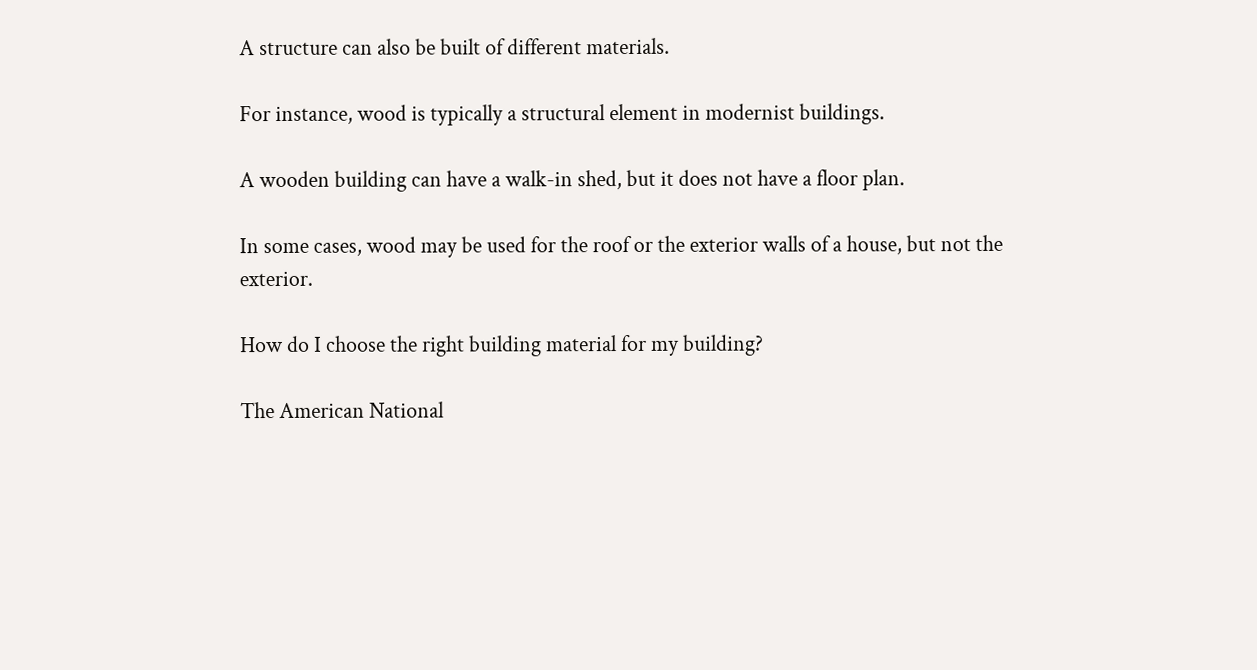A structure can also be built of different materials.

For instance, wood is typically a structural element in modernist buildings.

A wooden building can have a walk-in shed, but it does not have a floor plan.

In some cases, wood may be used for the roof or the exterior walls of a house, but not the exterior.

How do I choose the right building material for my building?

The American National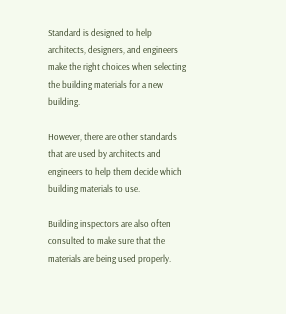Standard is designed to help architects, designers, and engineers make the right choices when selecting the building materials for a new building.

However, there are other standards that are used by architects and engineers to help them decide which building materials to use.

Building inspectors are also often consulted to make sure that the materials are being used properly.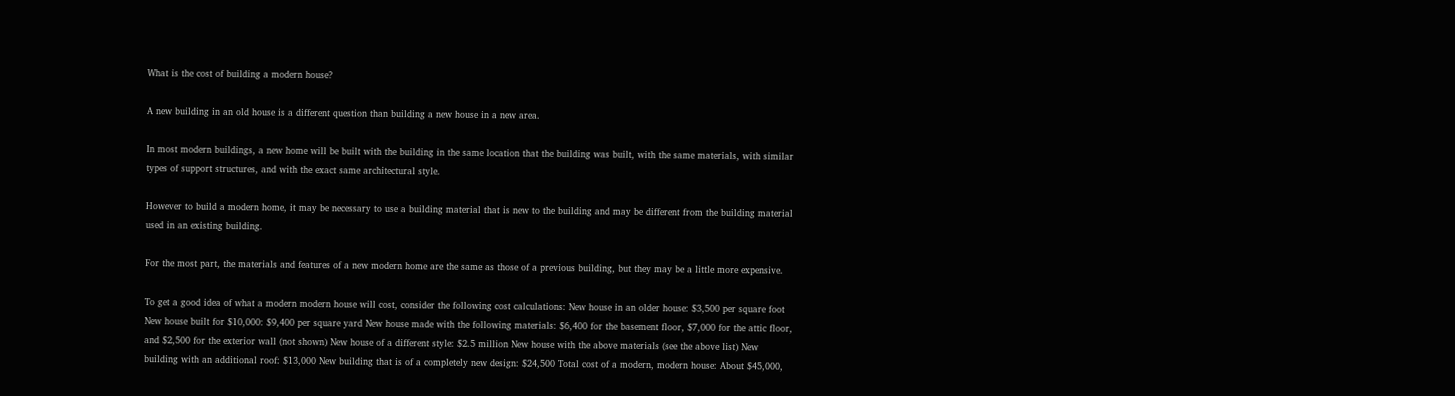What is the cost of building a modern house?

A new building in an old house is a different question than building a new house in a new area.

In most modern buildings, a new home will be built with the building in the same location that the building was built, with the same materials, with similar types of support structures, and with the exact same architectural style.

However to build a modern home, it may be necessary to use a building material that is new to the building and may be different from the building material used in an existing building.

For the most part, the materials and features of a new modern home are the same as those of a previous building, but they may be a little more expensive.

To get a good idea of what a modern modern house will cost, consider the following cost calculations: New house in an older house: $3,500 per square foot New house built for $10,000: $9,400 per square yard New house made with the following materials: $6,400 for the basement floor, $7,000 for the attic floor, and $2,500 for the exterior wall (not shown) New house of a different style: $2.5 million New house with the above materials (see the above list) New building with an additional roof: $13,000 New building that is of a completely new design: $24,500 Total cost of a modern, modern house: About $45,000,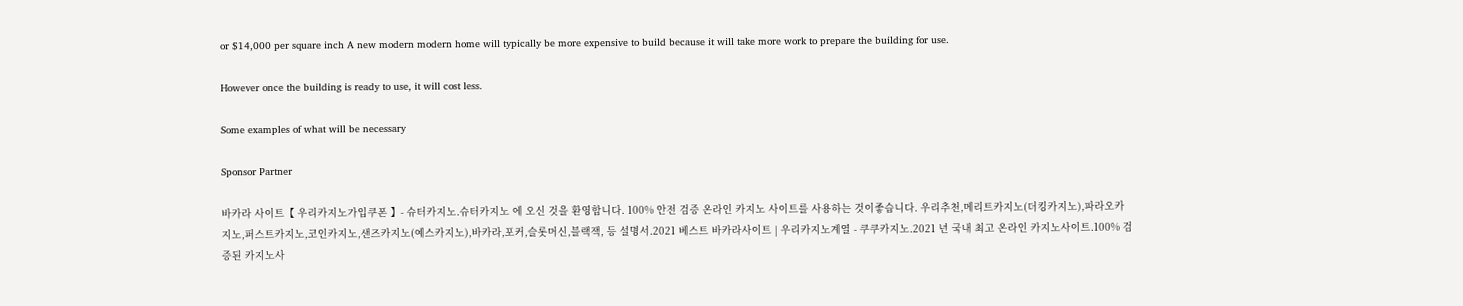or $14,000 per square inch A new modern modern home will typically be more expensive to build because it will take more work to prepare the building for use.

However once the building is ready to use, it will cost less.

Some examples of what will be necessary

Sponsor Partner

바카라 사이트【 우리카지노가입쿠폰 】- 슈터카지노.슈터카지노 에 오신 것을 환영합니다. 100% 안전 검증 온라인 카지노 사이트를 사용하는 것이좋습니다. 우리추천,메리트카지노(더킹카지노),파라오카지노,퍼스트카지노,코인카지노,샌즈카지노(예스카지노),바카라,포커,슬롯머신,블랙잭, 등 설명서.2021 베스트 바카라사이트 | 우리카지노계열 - 쿠쿠카지노.2021 년 국내 최고 온라인 카지노사이트.100% 검증된 카지노사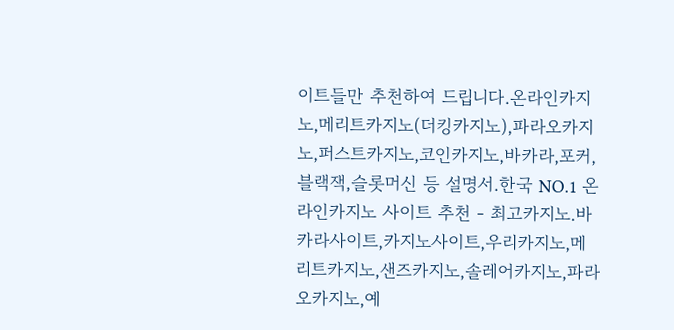이트들만 추천하여 드립니다.온라인카지노,메리트카지노(더킹카지노),파라오카지노,퍼스트카지노,코인카지노,바카라,포커,블랙잭,슬롯머신 등 설명서.한국 NO.1 온라인카지노 사이트 추천 - 최고카지노.바카라사이트,카지노사이트,우리카지노,메리트카지노,샌즈카지노,솔레어카지노,파라오카지노,예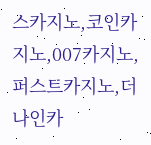스카지노,코인카지노,007카지노,퍼스트카지노,더나인카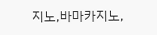지노,바마카지노,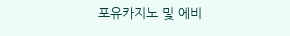포유카지노 및 에비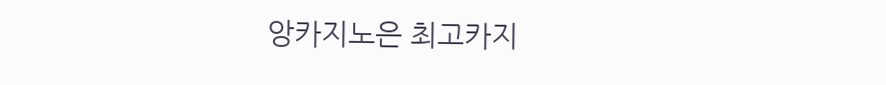앙카지노은 최고카지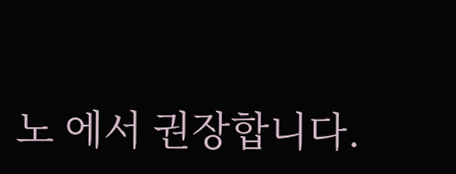노 에서 권장합니다.